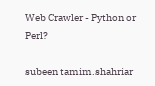Web Crawler - Python or Perl?

subeen tamim.shahriar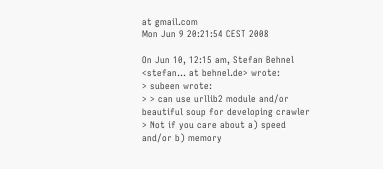at gmail.com
Mon Jun 9 20:21:54 CEST 2008

On Jun 10, 12:15 am, Stefan Behnel <stefan... at behnel.de> wrote:
> subeen wrote:
> > can use urllib2 module and/or beautiful soup for developing crawler
> Not if you care about a) speed and/or b) memory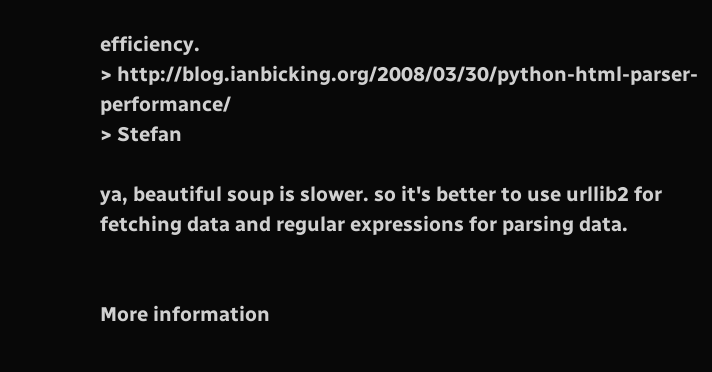efficiency.
> http://blog.ianbicking.org/2008/03/30/python-html-parser-performance/
> Stefan

ya, beautiful soup is slower. so it's better to use urllib2 for
fetching data and regular expressions for parsing data.


More information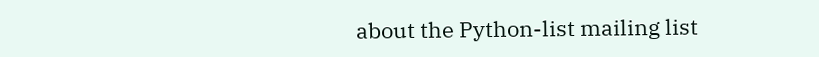about the Python-list mailing list